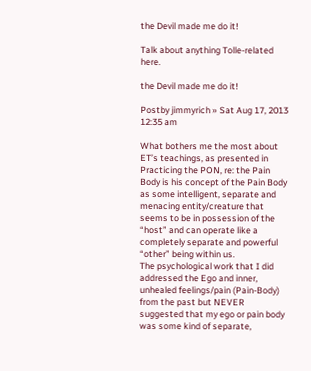the Devil made me do it!

Talk about anything Tolle-related here.

the Devil made me do it!

Postby jimmyrich » Sat Aug 17, 2013 12:35 am

What bothers me the most about ET’s teachings, as presented in Practicing the PON, re: the Pain Body is his concept of the Pain Body as some intelligent, separate and menacing entity/creature that seems to be in possession of the “host” and can operate like a completely separate and powerful “other” being within us.
The psychological work that I did addressed the Ego and inner, unhealed feelings/pain (Pain-Body) from the past but NEVER suggested that my ego or pain body was some kind of separate,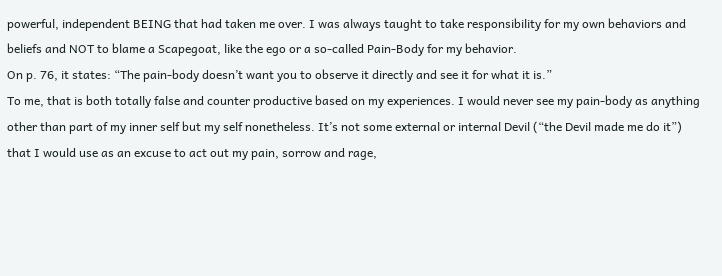powerful, independent BEING that had taken me over. I was always taught to take responsibility for my own behaviors and beliefs and NOT to blame a Scapegoat, like the ego or a so-called Pain-Body for my behavior.
On p. 76, it states: “The pain-body doesn’t want you to observe it directly and see it for what it is.”
To me, that is both totally false and counter productive based on my experiences. I would never see my pain-body as anything other than part of my inner self but my self nonetheless. It’s not some external or internal Devil (“the Devil made me do it”) that I would use as an excuse to act out my pain, sorrow and rage,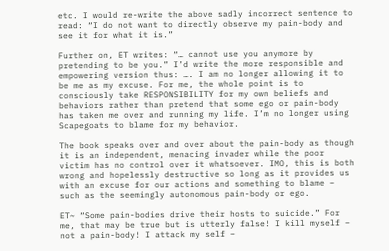etc. I would re-write the above sadly incorrect sentence to read: “I do not want to directly observe my pain-body and see it for what it is.”

Further on, ET writes: “… cannot use you anymore by pretending to be you.” I’d write the more responsible and empowering version thus: …. I am no longer allowing it to be me as my excuse. For me, the whole point is to consciously take RESPONSIBILITY for my own beliefs and behaviors rather than pretend that some ego or pain-body has taken me over and running my life. I’m no longer using Scapegoats to blame for my behavior.

The book speaks over and over about the pain-body as though it is an independent, menacing invader while the poor victim has no control over it whatsoever. IMO, this is both wrong and hopelessly destructive so long as it provides us with an excuse for our actions and something to blame – such as the seemingly autonomous pain-body or ego.

ET~ “Some pain-bodies drive their hosts to suicide.” For me, that may be true but is utterly false! I kill myself – not a pain-body! I attack my self –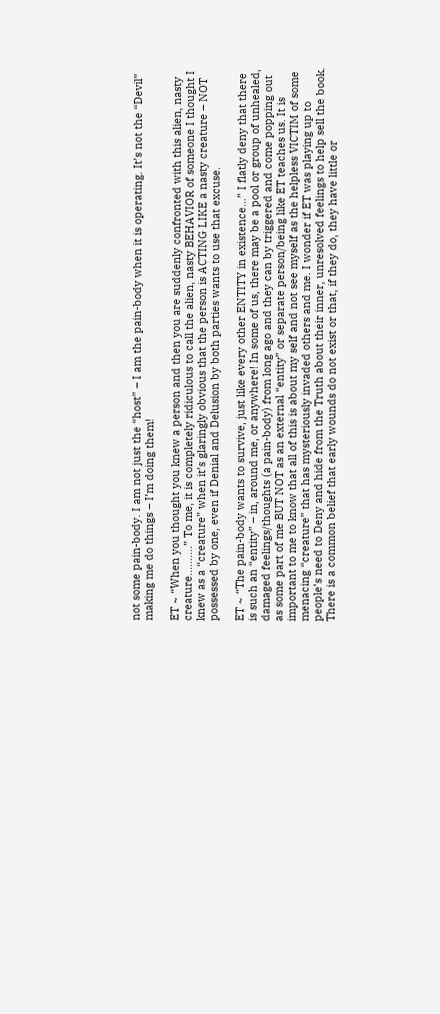not some pain-body. I am not just the “host” – I am the pain-body when it is operating. It’s not the “Devil” making me do things – I’m doing them!

ET ~ “When you thought you knew a person and then you are suddenly confronted with this alien, nasty creature……….” To me, it is completely ridiculous to call the alien, nasty BEHAVIOR of someone I thought I knew as a “creature” when it’s glaringly obvious that the person is ACTING LIKE a nasty creature – NOT possessed by one, even if Denial and Delusion by both parties wants to use that excuse.

ET ~ “The pain-body wants to survive, just like every other ENTITY in existence…” I flatly deny that there is such an “entity” – in, around me, or anywhere! In some of us, there may be a pool or group of unhealed, damaged feelings/thoughts (a pain-body) from long ago and they can by triggered and come popping out as some part of me BUT NOT as an external “entity” or separate person/being like ET teaches us. It is important to me to know that all of this is about my self and not see myself as the helpless VICTIM of some menacing “creature” that has mysteriously invaded others and me. I wonder if ET was playing up to people’s need to Deny and hide from the Truth about their inner, unresolved feelings to help sell the book. There is a common belief that early wounds do not exist or that, if they do, they have little or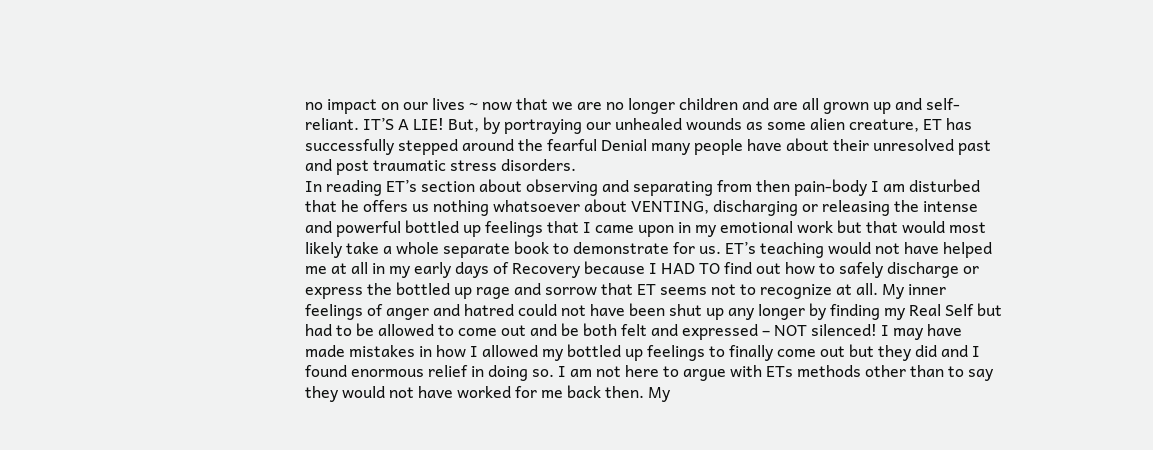no impact on our lives ~ now that we are no longer children and are all grown up and self-reliant. IT’S A LIE! But, by portraying our unhealed wounds as some alien creature, ET has successfully stepped around the fearful Denial many people have about their unresolved past and post traumatic stress disorders.
In reading ET’s section about observing and separating from then pain-body I am disturbed that he offers us nothing whatsoever about VENTING, discharging or releasing the intense and powerful bottled up feelings that I came upon in my emotional work but that would most likely take a whole separate book to demonstrate for us. ET’s teaching would not have helped me at all in my early days of Recovery because I HAD TO find out how to safely discharge or express the bottled up rage and sorrow that ET seems not to recognize at all. My inner feelings of anger and hatred could not have been shut up any longer by finding my Real Self but had to be allowed to come out and be both felt and expressed – NOT silenced! I may have made mistakes in how I allowed my bottled up feelings to finally come out but they did and I found enormous relief in doing so. I am not here to argue with ETs methods other than to say they would not have worked for me back then. My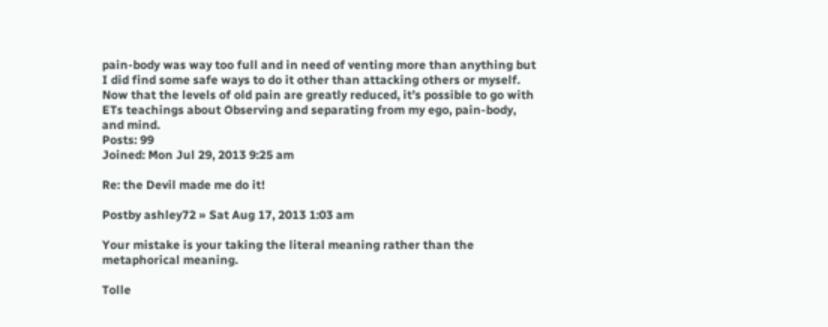pain-body was way too full and in need of venting more than anything but I did find some safe ways to do it other than attacking others or myself. Now that the levels of old pain are greatly reduced, it’s possible to go with ETs teachings about Observing and separating from my ego, pain-body, and mind.
Posts: 99
Joined: Mon Jul 29, 2013 9:25 am

Re: the Devil made me do it!

Postby ashley72 » Sat Aug 17, 2013 1:03 am

Your mistake is your taking the literal meaning rather than the metaphorical meaning.

Tolle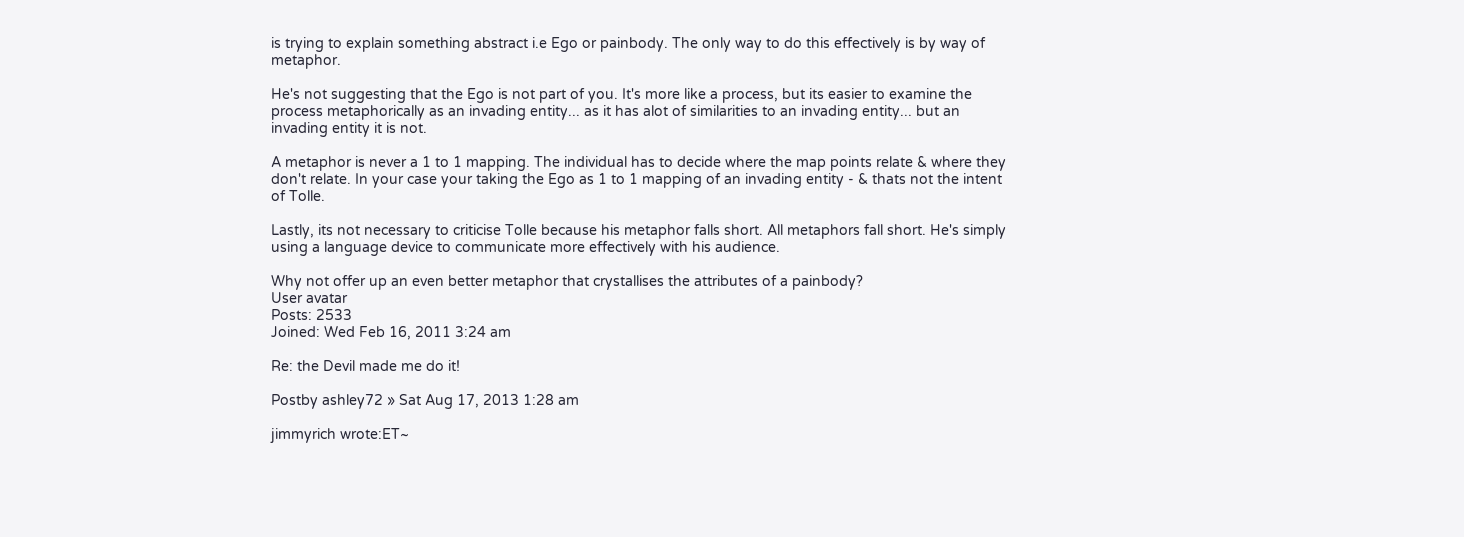is trying to explain something abstract i.e Ego or painbody. The only way to do this effectively is by way of metaphor.

He's not suggesting that the Ego is not part of you. It's more like a process, but its easier to examine the process metaphorically as an invading entity... as it has alot of similarities to an invading entity... but an invading entity it is not.

A metaphor is never a 1 to 1 mapping. The individual has to decide where the map points relate & where they don't relate. In your case your taking the Ego as 1 to 1 mapping of an invading entity - & thats not the intent of Tolle.

Lastly, its not necessary to criticise Tolle because his metaphor falls short. All metaphors fall short. He's simply using a language device to communicate more effectively with his audience.

Why not offer up an even better metaphor that crystallises the attributes of a painbody?
User avatar
Posts: 2533
Joined: Wed Feb 16, 2011 3:24 am

Re: the Devil made me do it!

Postby ashley72 » Sat Aug 17, 2013 1:28 am

jimmyrich wrote:ET~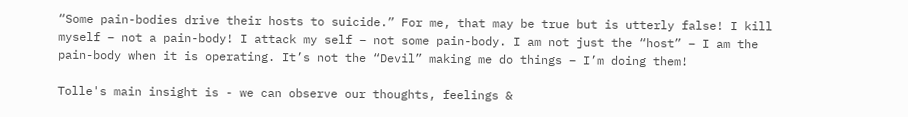“Some pain-bodies drive their hosts to suicide.” For me, that may be true but is utterly false! I kill myself – not a pain-body! I attack my self – not some pain-body. I am not just the “host” – I am the pain-body when it is operating. It’s not the “Devil” making me do things – I’m doing them!

Tolle's main insight is - we can observe our thoughts, feelings &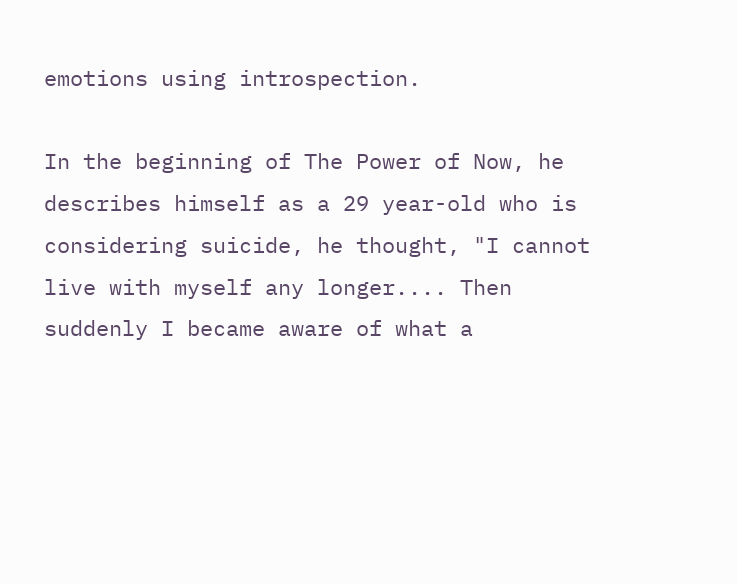emotions using introspection.

In the beginning of The Power of Now, he describes himself as a 29 year-old who is considering suicide, he thought, "I cannot live with myself any longer.... Then suddenly I became aware of what a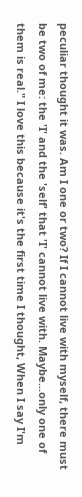peculiar thought it was. Am I one or two? If I cannot live with myself, there must be two of me: the 'I' and the 'self' that 'I' cannot live with. Maybe...only one of them is real." I love this because it's the first time I thought, When I say I'm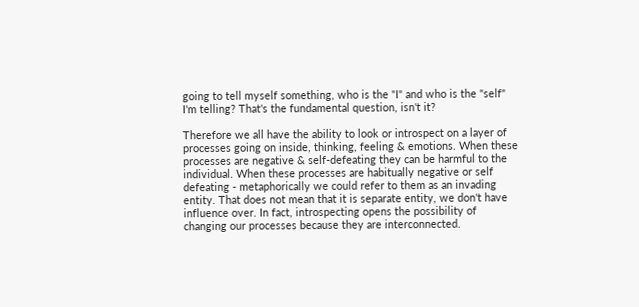going to tell myself something, who is the "I" and who is the "self" I'm telling? That's the fundamental question, isn't it?

Therefore we all have the ability to look or introspect on a layer of processes going on inside, thinking, feeling & emotions. When these processes are negative & self-defeating they can be harmful to the individual. When these processes are habitually negative or self defeating - metaphorically we could refer to them as an invading entity. That does not mean that it is separate entity, we don't have influence over. In fact, introspecting opens the possibility of changing our processes because they are interconnected.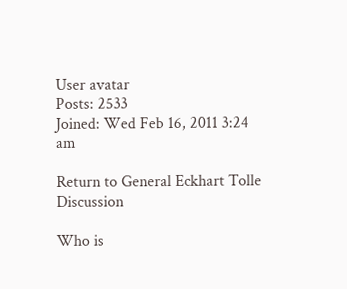User avatar
Posts: 2533
Joined: Wed Feb 16, 2011 3:24 am

Return to General Eckhart Tolle Discussion

Who is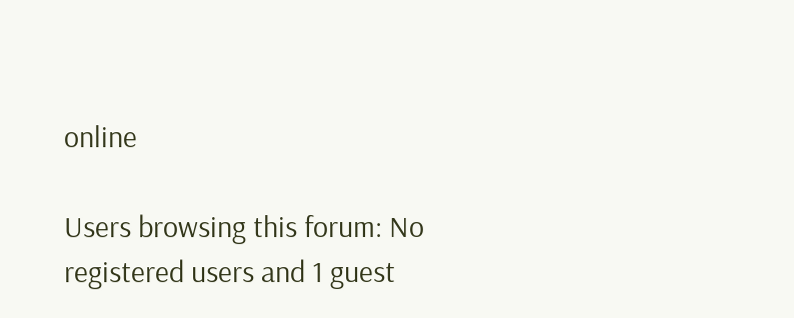online

Users browsing this forum: No registered users and 1 guest